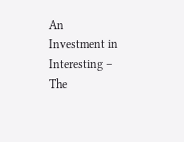An Investment in Interesting – The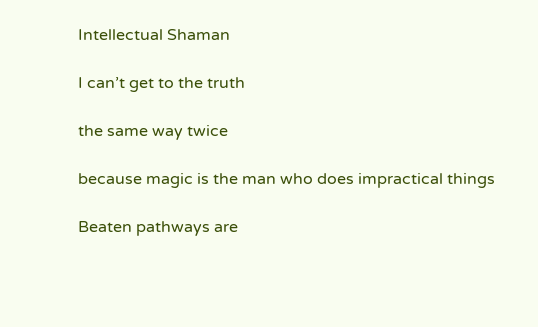Intellectual Shaman

I can’t get to the truth

the same way twice

because magic is the man who does impractical things

Beaten pathways are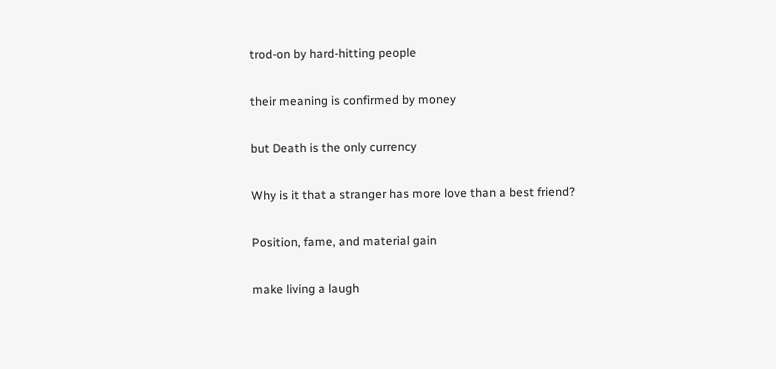trod-on by hard-hitting people

their meaning is confirmed by money

but Death is the only currency

Why is it that a stranger has more love than a best friend?

Position, fame, and material gain

make living a laugh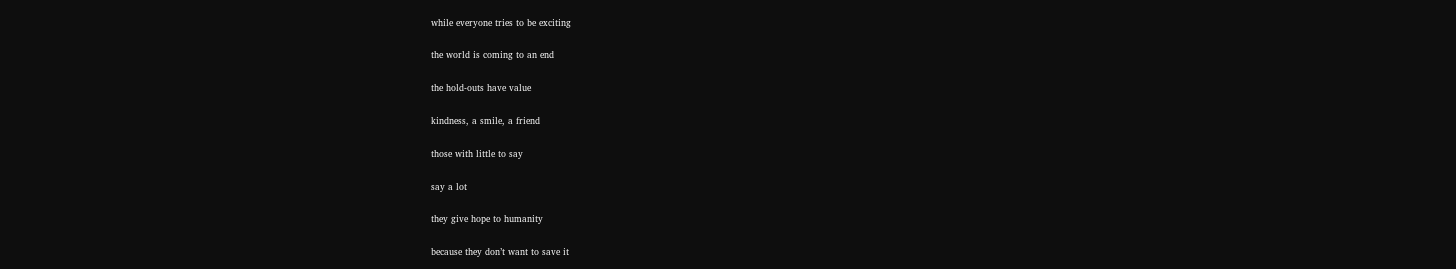while everyone tries to be exciting

the world is coming to an end

the hold-outs have value

kindness, a smile, a friend

those with little to say

say a lot

they give hope to humanity

because they don’t want to save it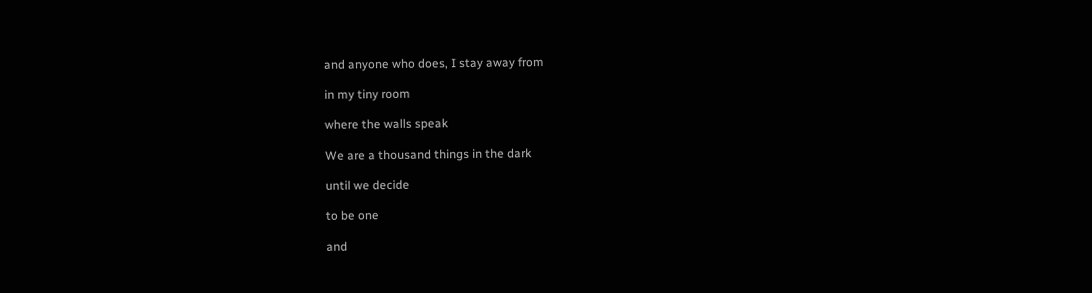and anyone who does, I stay away from

in my tiny room

where the walls speak

We are a thousand things in the dark

until we decide

to be one

and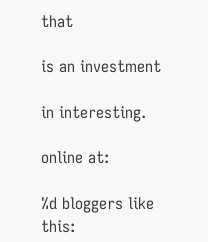that

is an investment

in interesting.

online at:

%d bloggers like this: